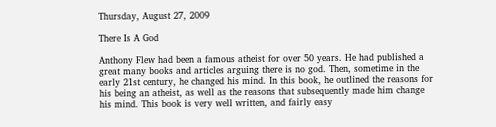Thursday, August 27, 2009

There Is A God

Anthony Flew had been a famous atheist for over 50 years. He had published a great many books and articles arguing there is no god. Then, sometime in the early 21st century, he changed his mind. In this book, he outlined the reasons for his being an atheist, as well as the reasons that subsequently made him change his mind. This book is very well written, and fairly easy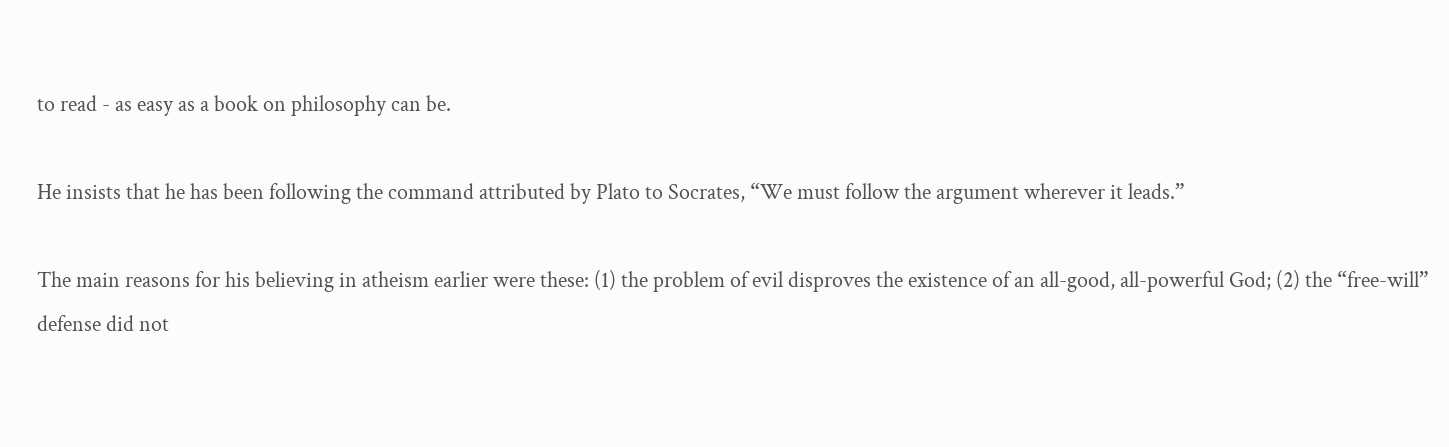to read - as easy as a book on philosophy can be.

He insists that he has been following the command attributed by Plato to Socrates, “We must follow the argument wherever it leads.”

The main reasons for his believing in atheism earlier were these: (1) the problem of evil disproves the existence of an all-good, all-powerful God; (2) the “free-will” defense did not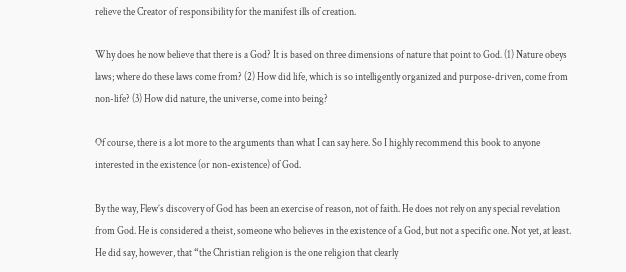relieve the Creator of responsibility for the manifest ills of creation.

Why does he now believe that there is a God? It is based on three dimensions of nature that point to God. (1) Nature obeys laws; where do these laws come from? (2) How did life, which is so intelligently organized and purpose-driven, come from non-life? (3) How did nature, the universe, come into being?

Of course, there is a lot more to the arguments than what I can say here. So I highly recommend this book to anyone interested in the existence (or non-existence) of God.

By the way, Flew’s discovery of God has been an exercise of reason, not of faith. He does not rely on any special revelation from God. He is considered a theist, someone who believes in the existence of a God, but not a specific one. Not yet, at least. He did say, however, that “the Christian religion is the one religion that clearly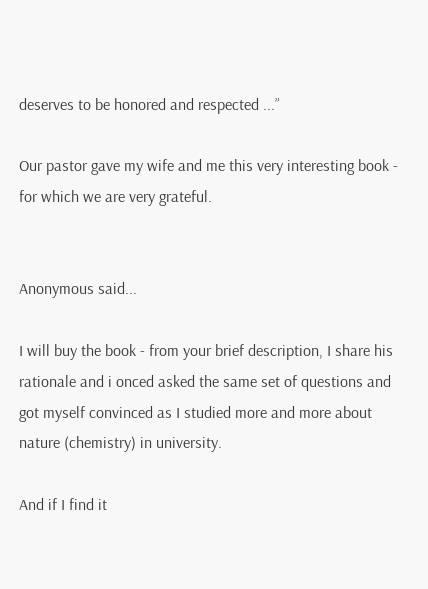deserves to be honored and respected ...”

Our pastor gave my wife and me this very interesting book - for which we are very grateful.


Anonymous said...

I will buy the book - from your brief description, I share his rationale and i onced asked the same set of questions and got myself convinced as I studied more and more about nature (chemistry) in university.

And if I find it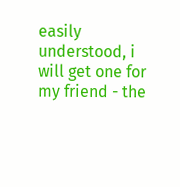easily understood, i will get one for my friend - the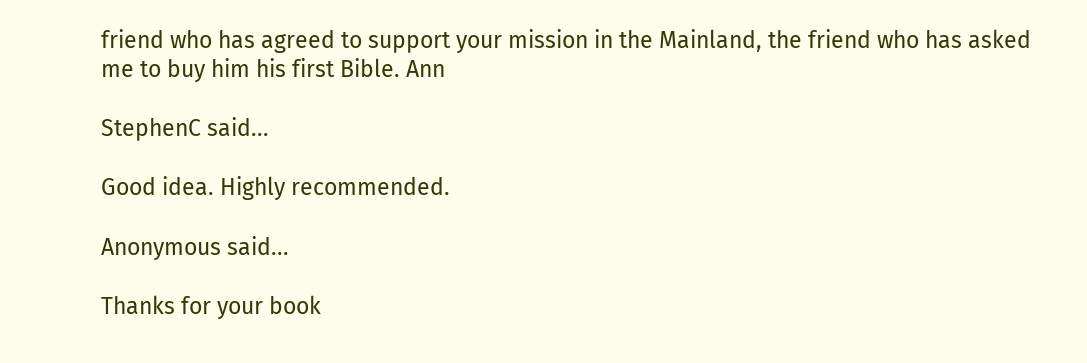friend who has agreed to support your mission in the Mainland, the friend who has asked me to buy him his first Bible. Ann

StephenC said...

Good idea. Highly recommended.

Anonymous said...

Thanks for your book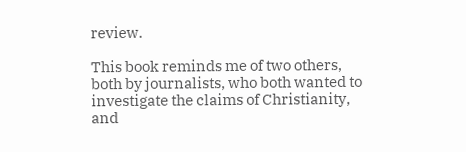review.

This book reminds me of two others, both by journalists, who both wanted to investigate the claims of Christianity, and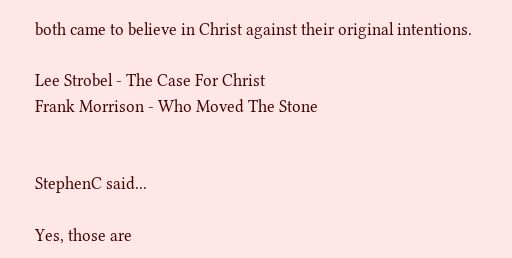both came to believe in Christ against their original intentions.

Lee Strobel - The Case For Christ
Frank Morrison - Who Moved The Stone


StephenC said...

Yes, those are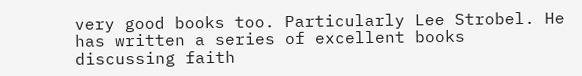very good books too. Particularly Lee Strobel. He has written a series of excellent books discussing faith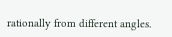rationally from different angles.